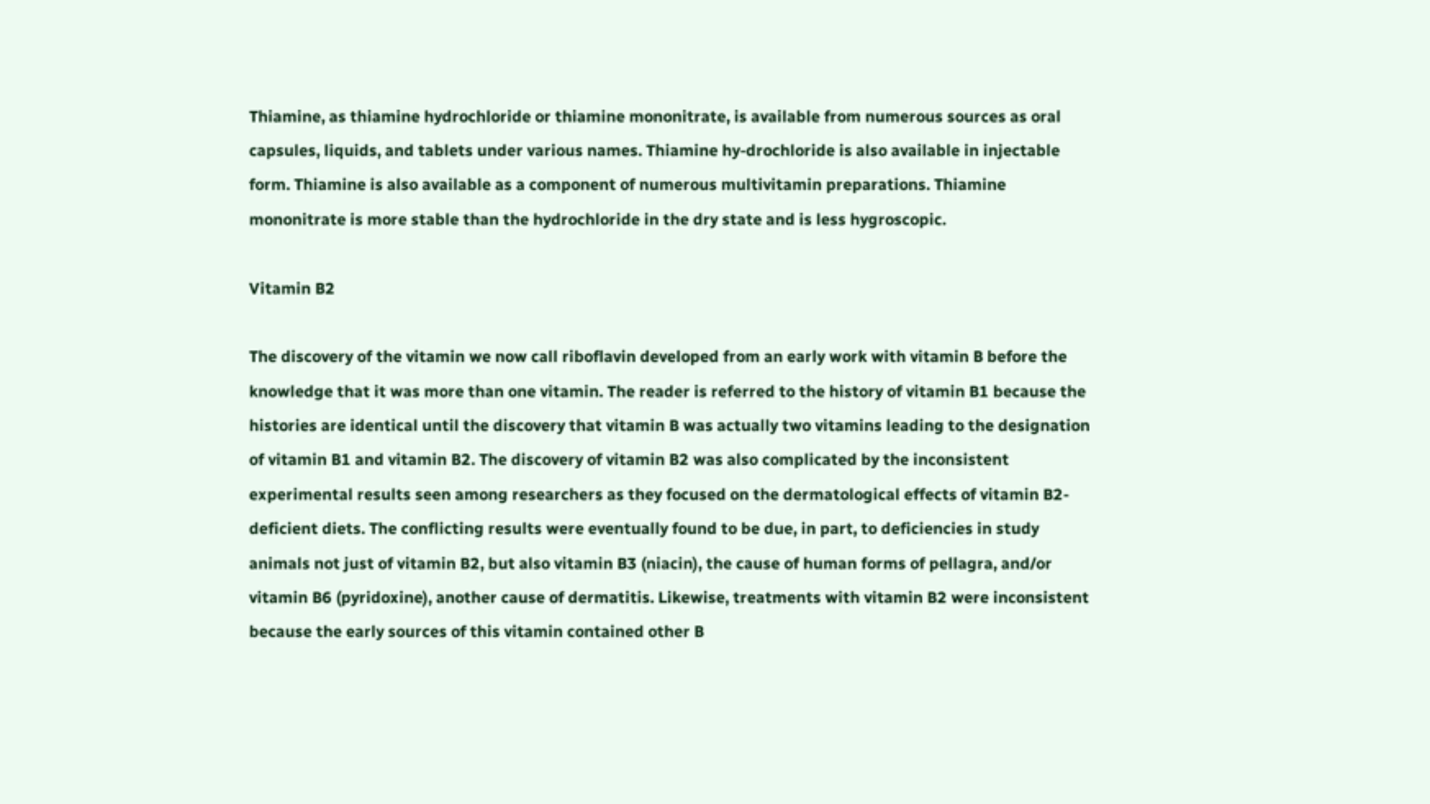Thiamine, as thiamine hydrochloride or thiamine mononitrate, is available from numerous sources as oral capsules, liquids, and tablets under various names. Thiamine hy-drochloride is also available in injectable form. Thiamine is also available as a component of numerous multivitamin preparations. Thiamine mononitrate is more stable than the hydrochloride in the dry state and is less hygroscopic.

Vitamin B2

The discovery of the vitamin we now call riboflavin developed from an early work with vitamin B before the knowledge that it was more than one vitamin. The reader is referred to the history of vitamin B1 because the histories are identical until the discovery that vitamin B was actually two vitamins leading to the designation of vitamin B1 and vitamin B2. The discovery of vitamin B2 was also complicated by the inconsistent experimental results seen among researchers as they focused on the dermatological effects of vitamin B2-deficient diets. The conflicting results were eventually found to be due, in part, to deficiencies in study animals not just of vitamin B2, but also vitamin B3 (niacin), the cause of human forms of pellagra, and/or vitamin B6 (pyridoxine), another cause of dermatitis. Likewise, treatments with vitamin B2 were inconsistent because the early sources of this vitamin contained other B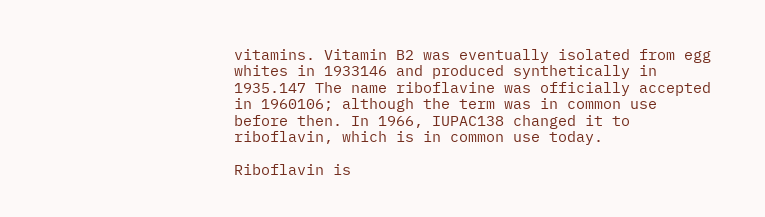vitamins. Vitamin B2 was eventually isolated from egg whites in 1933146 and produced synthetically in 1935.147 The name riboflavine was officially accepted in 1960106; although the term was in common use before then. In 1966, IUPAC138 changed it to riboflavin, which is in common use today.

Riboflavin is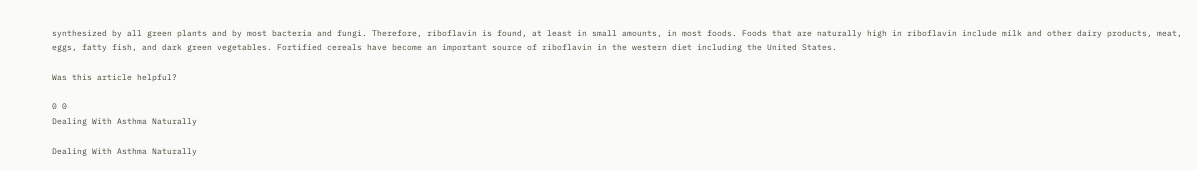synthesized by all green plants and by most bacteria and fungi. Therefore, riboflavin is found, at least in small amounts, in most foods. Foods that are naturally high in riboflavin include milk and other dairy products, meat, eggs, fatty fish, and dark green vegetables. Fortified cereals have become an important source of riboflavin in the western diet including the United States.

Was this article helpful?

0 0
Dealing With Asthma Naturally

Dealing With Asthma Naturally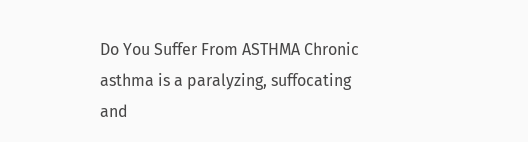Do You Suffer From ASTHMA Chronic asthma is a paralyzing, suffocating and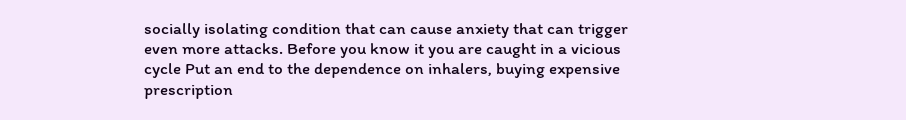socially isolating condition that can cause anxiety that can trigger even more attacks. Before you know it you are caught in a vicious cycle Put an end to the dependence on inhalers, buying expensive prescription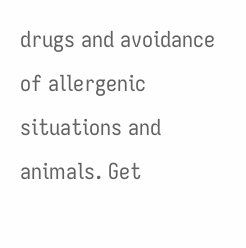drugs and avoidance of allergenic situations and animals. Get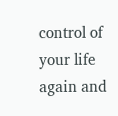control of your life again and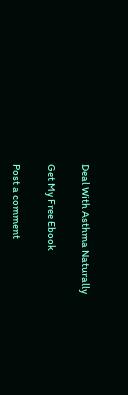Deal With Asthma Naturally

Get My Free Ebook

Post a comment